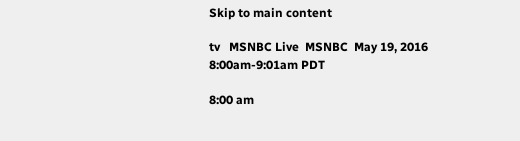Skip to main content

tv   MSNBC Live  MSNBC  May 19, 2016 8:00am-9:01am PDT

8:00 am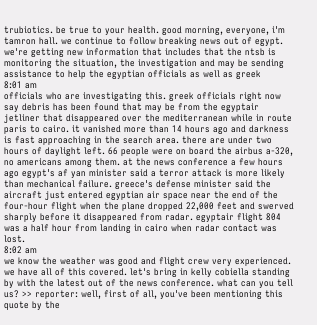trubiotics. be true to your health. good morning, everyone, i'm tamron hall. we continue to follow breaking news out of egypt. we're getting new information that includes that the ntsb is monitoring the situation, the investigation and may be sending assistance to help the egyptian officials as well as greek
8:01 am
officials who are investigating this. greek officials right now say debris has been found that may be from the egyptair jetliner that disappeared over the mediterranean while in route paris to cairo. it vanished more than 14 hours ago and darkness is fast approaching in the search area. there are under two hours of daylight left. 66 people were on board the airbus a-320, no americans among them. at the news conference a few hours ago egypt's af yan minister said a terror attack is more likely than mechanical failure. greece's defense minister said the aircraft just entered egyptian air space near the end of the four-hour flight when the plane dropped 22,000 feet and swerved sharply before it disappeared from radar. egyptair flight 804 was a half hour from landing in cairo when radar contact was lost.
8:02 am
we know the weather was good and flight crew very experienced. we have all of this covered. let's bring in kelly cobiella standing by with the latest out of the news conference. what can you tell us? >> reporter: well, first of all, you've been mentioning this quote by the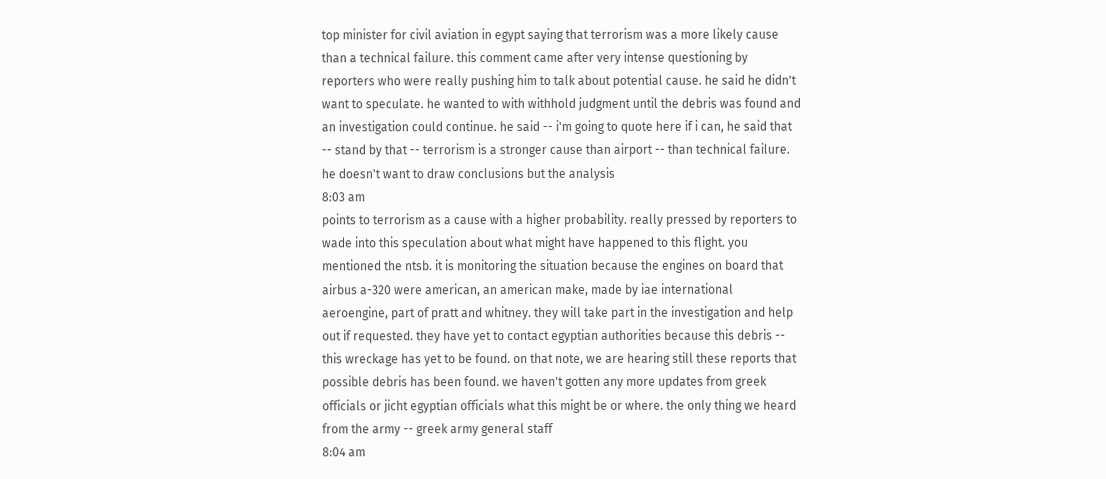top minister for civil aviation in egypt saying that terrorism was a more likely cause than a technical failure. this comment came after very intense questioning by reporters who were really pushing him to talk about potential cause. he said he didn't want to speculate. he wanted to with withhold judgment until the debris was found and an investigation could continue. he said -- i'm going to quote here if i can, he said that -- stand by that -- terrorism is a stronger cause than airport -- than technical failure. he doesn't want to draw conclusions but the analysis
8:03 am
points to terrorism as a cause with a higher probability. really pressed by reporters to wade into this speculation about what might have happened to this flight. you mentioned the ntsb. it is monitoring the situation because the engines on board that airbus a-320 were american, an american make, made by iae international aeroengine, part of pratt and whitney. they will take part in the investigation and help out if requested. they have yet to contact egyptian authorities because this debris -- this wreckage has yet to be found. on that note, we are hearing still these reports that possible debris has been found. we haven't gotten any more updates from greek officials or jicht egyptian officials what this might be or where. the only thing we heard from the army -- greek army general staff
8:04 am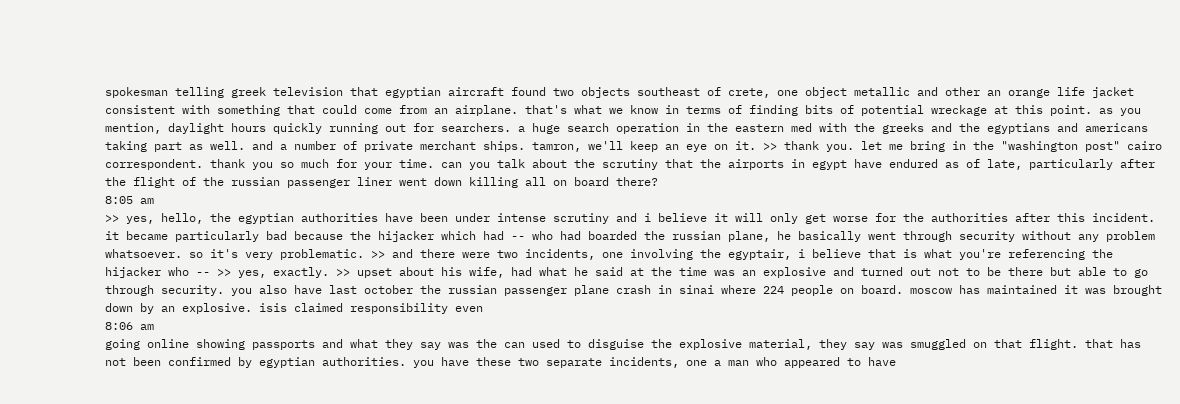spokesman telling greek television that egyptian aircraft found two objects southeast of crete, one object metallic and other an orange life jacket consistent with something that could come from an airplane. that's what we know in terms of finding bits of potential wreckage at this point. as you mention, daylight hours quickly running out for searchers. a huge search operation in the eastern med with the greeks and the egyptians and americans taking part as well. and a number of private merchant ships. tamron, we'll keep an eye on it. >> thank you. let me bring in the "washington post" cairo correspondent. thank you so much for your time. can you talk about the scrutiny that the airports in egypt have endured as of late, particularly after the flight of the russian passenger liner went down killing all on board there?
8:05 am
>> yes, hello, the egyptian authorities have been under intense scrutiny and i believe it will only get worse for the authorities after this incident. it became particularly bad because the hijacker which had -- who had boarded the russian plane, he basically went through security without any problem whatsoever. so it's very problematic. >> and there were two incidents, one involving the egyptair, i believe that is what you're referencing the hijacker who -- >> yes, exactly. >> upset about his wife, had what he said at the time was an explosive and turned out not to be there but able to go through security. you also have last october the russian passenger plane crash in sinai where 224 people on board. moscow has maintained it was brought down by an explosive. isis claimed responsibility even
8:06 am
going online showing passports and what they say was the can used to disguise the explosive material, they say was smuggled on that flight. that has not been confirmed by egyptian authorities. you have these two separate incidents, one a man who appeared to have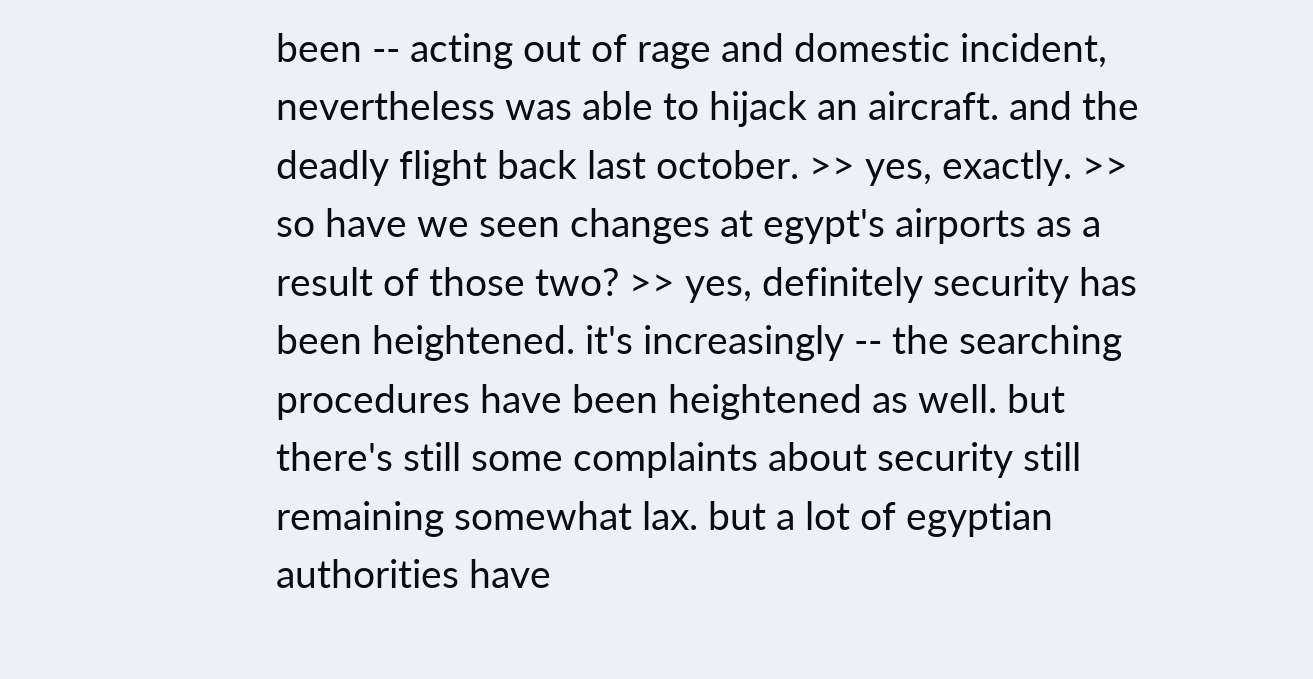been -- acting out of rage and domestic incident, nevertheless was able to hijack an aircraft. and the deadly flight back last october. >> yes, exactly. >> so have we seen changes at egypt's airports as a result of those two? >> yes, definitely security has been heightened. it's increasingly -- the searching procedures have been heightened as well. but there's still some complaints about security still remaining somewhat lax. but a lot of egyptian authorities have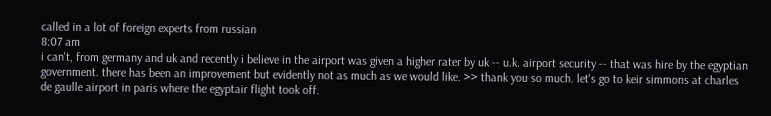called in a lot of foreign experts from russian
8:07 am
i can't, from germany and uk and recently i believe in the airport was given a higher rater by uk -- u.k. airport security -- that was hire by the egyptian government. there has been an improvement but evidently not as much as we would like. >> thank you so much. let's go to keir simmons at charles de gaulle airport in paris where the egyptair flight took off.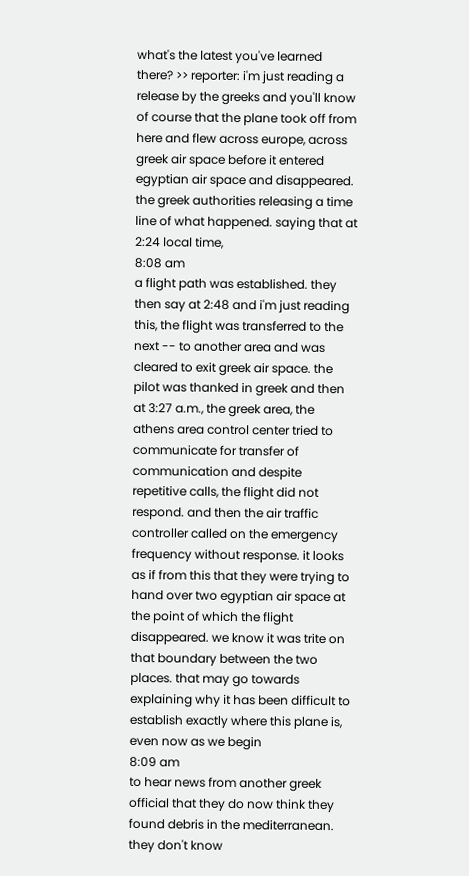what's the latest you've learned there? >> reporter: i'm just reading a release by the greeks and you'll know of course that the plane took off from here and flew across europe, across greek air space before it entered egyptian air space and disappeared. the greek authorities releasing a time line of what happened. saying that at 2:24 local time,
8:08 am
a flight path was established. they then say at 2:48 and i'm just reading this, the flight was transferred to the next -- to another area and was cleared to exit greek air space. the pilot was thanked in greek and then at 3:27 a.m., the greek area, the athens area control center tried to communicate for transfer of communication and despite repetitive calls, the flight did not respond. and then the air traffic controller called on the emergency frequency without response. it looks as if from this that they were trying to hand over two egyptian air space at the point of which the flight disappeared. we know it was trite on that boundary between the two places. that may go towards explaining why it has been difficult to establish exactly where this plane is, even now as we begin
8:09 am
to hear news from another greek official that they do now think they found debris in the mediterranean. they don't know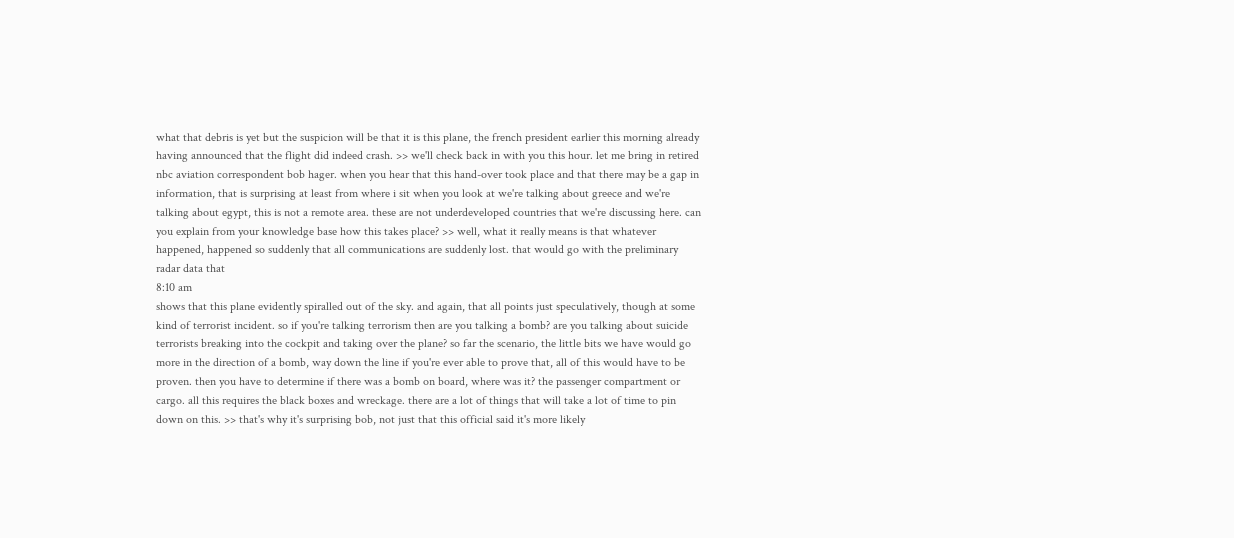what that debris is yet but the suspicion will be that it is this plane, the french president earlier this morning already having announced that the flight did indeed crash. >> we'll check back in with you this hour. let me bring in retired nbc aviation correspondent bob hager. when you hear that this hand-over took place and that there may be a gap in information, that is surprising at least from where i sit when you look at we're talking about greece and we're talking about egypt, this is not a remote area. these are not underdeveloped countries that we're discussing here. can you explain from your knowledge base how this takes place? >> well, what it really means is that whatever happened, happened so suddenly that all communications are suddenly lost. that would go with the preliminary radar data that
8:10 am
shows that this plane evidently spiralled out of the sky. and again, that all points just speculatively, though at some kind of terrorist incident. so if you're talking terrorism then are you talking a bomb? are you talking about suicide terrorists breaking into the cockpit and taking over the plane? so far the scenario, the little bits we have would go more in the direction of a bomb, way down the line if you're ever able to prove that, all of this would have to be proven. then you have to determine if there was a bomb on board, where was it? the passenger compartment or cargo. all this requires the black boxes and wreckage. there are a lot of things that will take a lot of time to pin down on this. >> that's why it's surprising bob, not just that this official said it's more likely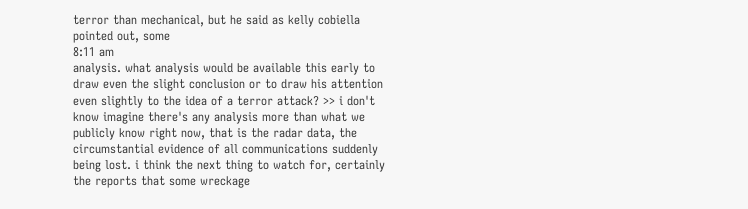terror than mechanical, but he said as kelly cobiella pointed out, some
8:11 am
analysis. what analysis would be available this early to draw even the slight conclusion or to draw his attention even slightly to the idea of a terror attack? >> i don't know imagine there's any analysis more than what we publicly know right now, that is the radar data, the circumstantial evidence of all communications suddenly being lost. i think the next thing to watch for, certainly the reports that some wreckage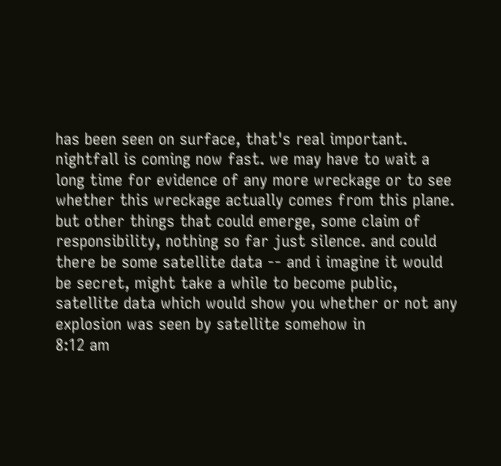has been seen on surface, that's real important. nightfall is coming now fast. we may have to wait a long time for evidence of any more wreckage or to see whether this wreckage actually comes from this plane. but other things that could emerge, some claim of responsibility, nothing so far just silence. and could there be some satellite data -- and i imagine it would be secret, might take a while to become public, satellite data which would show you whether or not any explosion was seen by satellite somehow in
8:12 am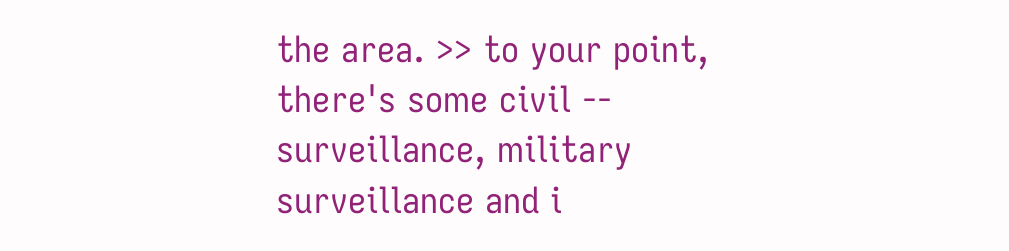the area. >> to your point, there's some civil -- surveillance, military surveillance and i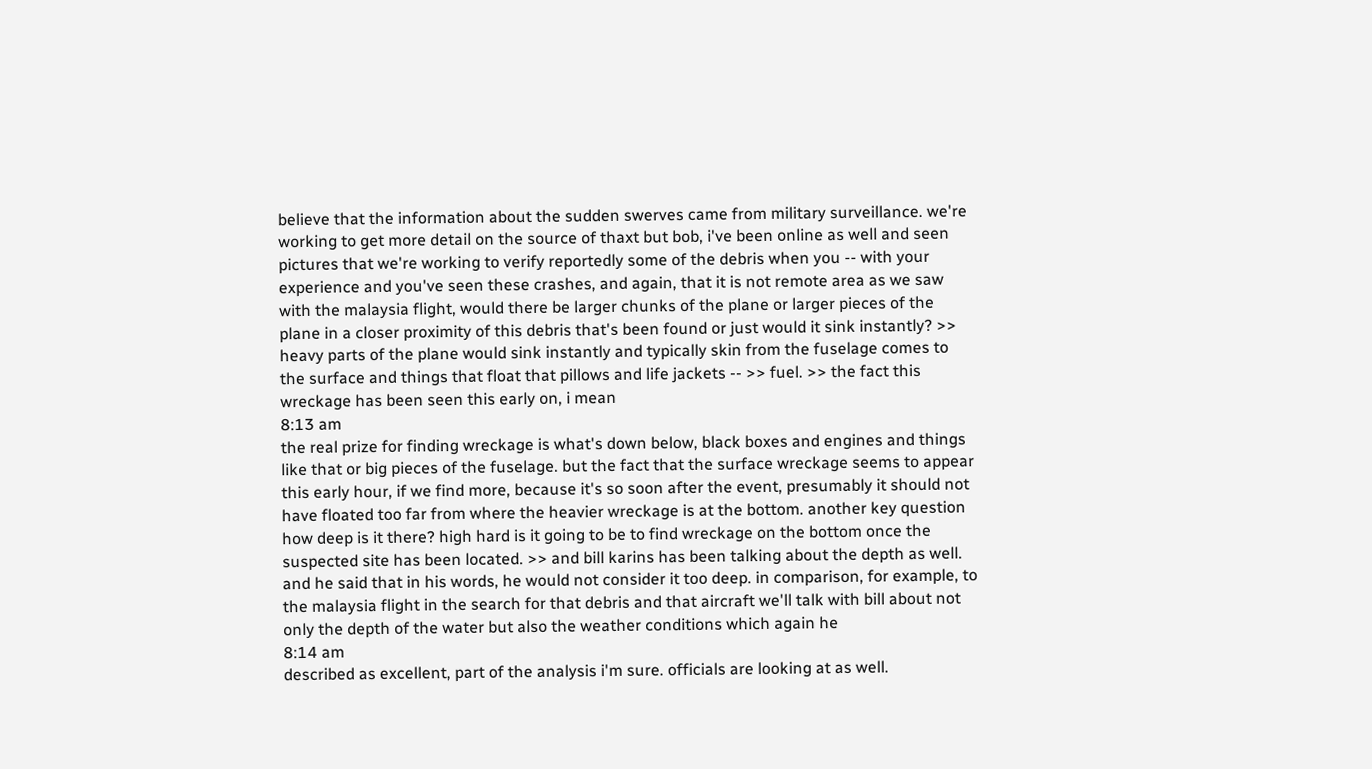believe that the information about the sudden swerves came from military surveillance. we're working to get more detail on the source of thaxt but bob, i've been online as well and seen pictures that we're working to verify reportedly some of the debris when you -- with your experience and you've seen these crashes, and again, that it is not remote area as we saw with the malaysia flight, would there be larger chunks of the plane or larger pieces of the plane in a closer proximity of this debris that's been found or just would it sink instantly? >> heavy parts of the plane would sink instantly and typically skin from the fuselage comes to the surface and things that float that pillows and life jackets -- >> fuel. >> the fact this wreckage has been seen this early on, i mean
8:13 am
the real prize for finding wreckage is what's down below, black boxes and engines and things like that or big pieces of the fuselage. but the fact that the surface wreckage seems to appear this early hour, if we find more, because it's so soon after the event, presumably it should not have floated too far from where the heavier wreckage is at the bottom. another key question how deep is it there? high hard is it going to be to find wreckage on the bottom once the suspected site has been located. >> and bill karins has been talking about the depth as well. and he said that in his words, he would not consider it too deep. in comparison, for example, to the malaysia flight in the search for that debris and that aircraft we'll talk with bill about not only the depth of the water but also the weather conditions which again he
8:14 am
described as excellent, part of the analysis i'm sure. officials are looking at as well.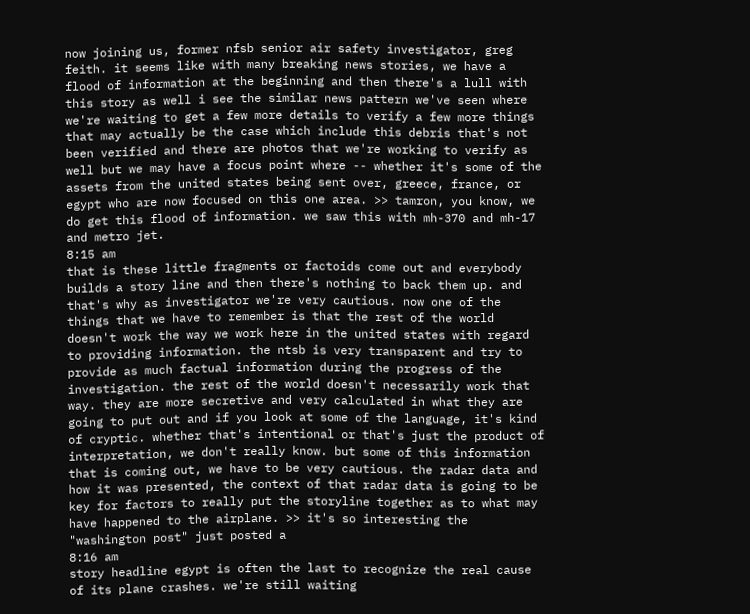now joining us, former nfsb senior air safety investigator, greg feith. it seems like with many breaking news stories, we have a flood of information at the beginning and then there's a lull with this story as well i see the similar news pattern we've seen where we're waiting to get a few more details to verify a few more things that may actually be the case which include this debris that's not been verified and there are photos that we're working to verify as well but we may have a focus point where -- whether it's some of the assets from the united states being sent over, greece, france, or egypt who are now focused on this one area. >> tamron, you know, we do get this flood of information. we saw this with mh-370 and mh-17 and metro jet.
8:15 am
that is these little fragments or factoids come out and everybody builds a story line and then there's nothing to back them up. and that's why as investigator we're very cautious. now one of the things that we have to remember is that the rest of the world doesn't work the way we work here in the united states with regard to providing information. the ntsb is very transparent and try to provide as much factual information during the progress of the investigation. the rest of the world doesn't necessarily work that way. they are more secretive and very calculated in what they are going to put out and if you look at some of the language, it's kind of cryptic. whether that's intentional or that's just the product of interpretation, we don't really know. but some of this information that is coming out, we have to be very cautious. the radar data and how it was presented, the context of that radar data is going to be key for factors to really put the storyline together as to what may have happened to the airplane. >> it's so interesting the "washington post" just posted a
8:16 am
story headline egypt is often the last to recognize the real cause of its plane crashes. we're still waiting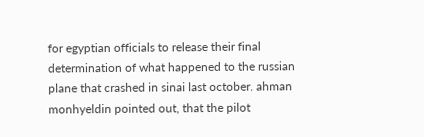for egyptian officials to release their final determination of what happened to the russian plane that crashed in sinai last october. ahman monhyeldin pointed out, that the pilot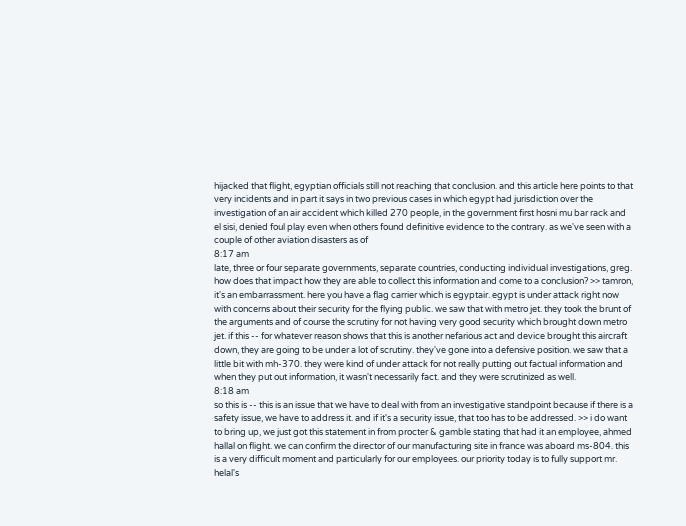hijacked that flight, egyptian officials still not reaching that conclusion. and this article here points to that very incidents and in part it says in two previous cases in which egypt had jurisdiction over the investigation of an air accident which killed 270 people, in the government first hosni mu bar rack and el sisi, denied foul play even when others found definitive evidence to the contrary. as we've seen with a couple of other aviation disasters as of
8:17 am
late, three or four separate governments, separate countries, conducting individual investigations, greg. how does that impact how they are able to collect this information and come to a conclusion? >> tamron, it's an embarrassment. here you have a flag carrier which is egyptair. egypt is under attack right now with concerns about their security for the flying public. we saw that with metro jet. they took the brunt of the arguments and of course the scrutiny for not having very good security which brought down metro jet. if this -- for whatever reason shows that this is another nefarious act and device brought this aircraft down, they are going to be under a lot of scrutiny. they've gone into a defensive position. we saw that a little bit with mh-370. they were kind of under attack for not really putting out factual information and when they put out information, it wasn't necessarily fact. and they were scrutinized as well.
8:18 am
so this is -- this is an issue that we have to deal with from an investigative standpoint because if there is a safety issue, we have to address it. and if it's a security issue, that too has to be addressed. >> i do want to bring up, we just got this statement in from procter & gamble stating that had it an employee, ahmed hallal on flight. we can confirm the director of our manufacturing site in france was aboard ms-804. this is a very difficult moment and particularly for our employees. our priority today is to fully support mr. helal's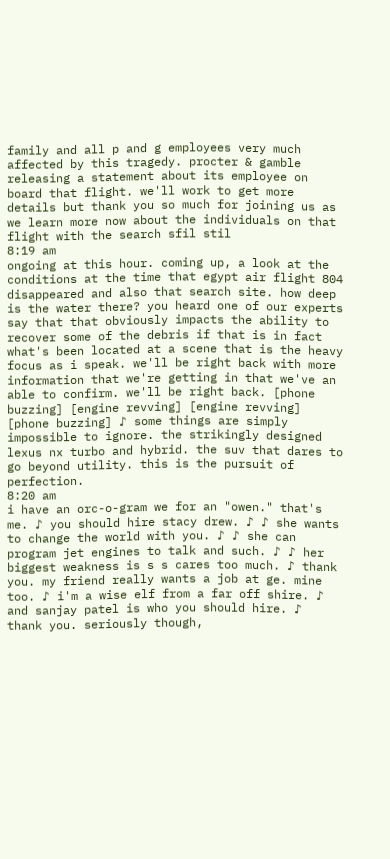family and all p and g employees very much affected by this tragedy. procter & gamble releasing a statement about its employee on board that flight. we'll work to get more details but thank you so much for joining us as we learn more now about the individuals on that flight with the search sfil stil
8:19 am
ongoing at this hour. coming up, a look at the conditions at the time that egypt air flight 804 disappeared and also that search site. how deep is the water there? you heard one of our experts say that that obviously impacts the ability to recover some of the debris if that is in fact what's been located at a scene that is the heavy focus as i speak. we'll be right back with more information that we're getting in that we've an able to confirm. we'll be right back. [phone buzzing] [engine revving] [engine revving] [phone buzzing] ♪ some things are simply impossible to ignore. the strikingly designed lexus nx turbo and hybrid. the suv that dares to go beyond utility. this is the pursuit of perfection.
8:20 am
i have an orc-o-gram we for an "owen." that's me. ♪ you should hire stacy drew. ♪ ♪ she wants to change the world with you. ♪ ♪ she can program jet engines to talk and such. ♪ ♪ her biggest weakness is s s cares too much. ♪ thank you. my friend really wants a job at ge. mine too. ♪ i'm a wise elf from a far off shire. ♪ and sanjay patel is who you should hire. ♪ thank you. seriously though,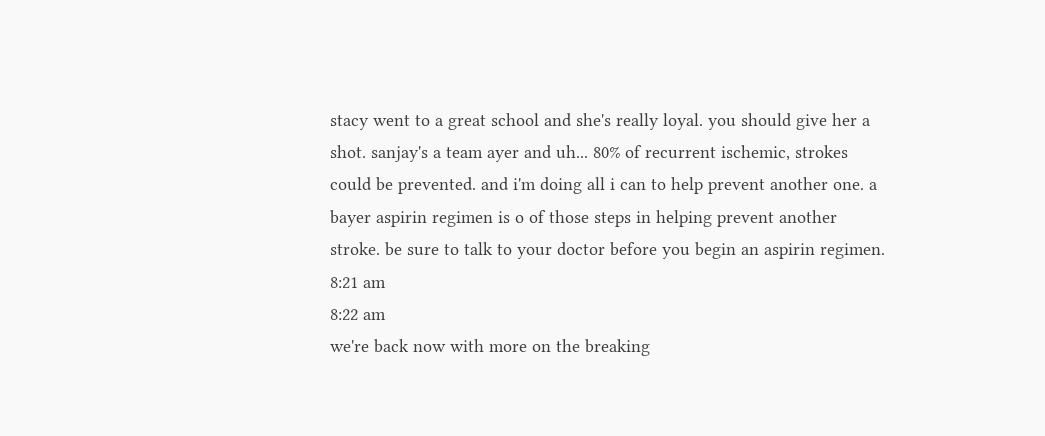stacy went to a great school and she's really loyal. you should give her a shot. sanjay's a team ayer and uh... 80% of recurrent ischemic, strokes could be prevented. and i'm doing all i can to help prevent another one. a bayer aspirin regimen is o of those steps in helping prevent another stroke. be sure to talk to your doctor before you begin an aspirin regimen.
8:21 am
8:22 am
we're back now with more on the breaking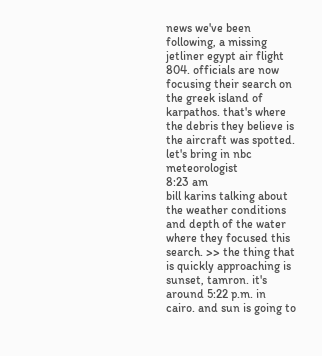news we've been following, a missing jetliner egypt air flight 804. officials are now focusing their search on the greek island of karpathos. that's where the debris they believe is the aircraft was spotted. let's bring in nbc meteorologist
8:23 am
bill karins talking about the weather conditions and depth of the water where they focused this search. >> the thing that is quickly approaching is sunset, tamron. it's around 5:22 p.m. in cairo. and sun is going to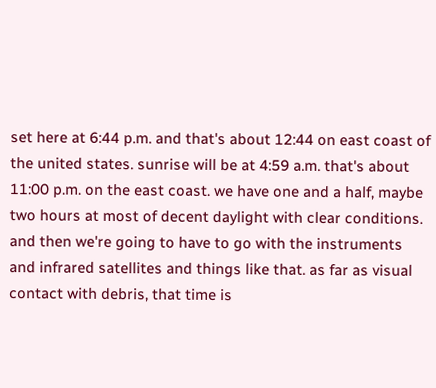set here at 6:44 p.m. and that's about 12:44 on east coast of the united states. sunrise will be at 4:59 a.m. that's about 11:00 p.m. on the east coast. we have one and a half, maybe two hours at most of decent daylight with clear conditions. and then we're going to have to go with the instruments and infrared satellites and things like that. as far as visual contact with debris, that time is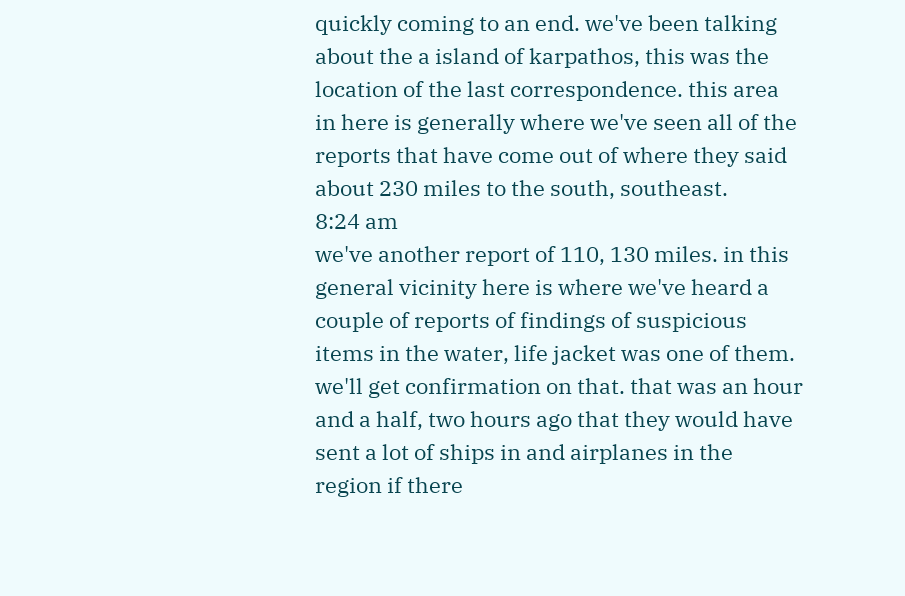quickly coming to an end. we've been talking about the a island of karpathos, this was the location of the last correspondence. this area in here is generally where we've seen all of the reports that have come out of where they said about 230 miles to the south, southeast.
8:24 am
we've another report of 110, 130 miles. in this general vicinity here is where we've heard a couple of reports of findings of suspicious items in the water, life jacket was one of them. we'll get confirmation on that. that was an hour and a half, two hours ago that they would have sent a lot of ships in and airplanes in the region if there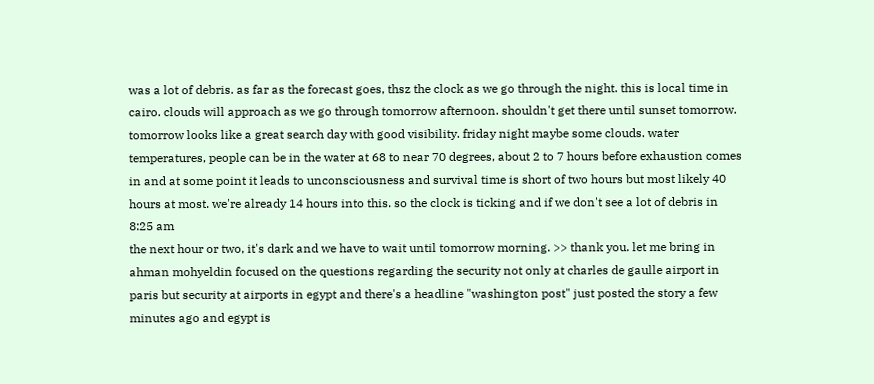was a lot of debris. as far as the forecast goes, thsz the clock as we go through the night. this is local time in cairo. clouds will approach as we go through tomorrow afternoon. shouldn't get there until sunset tomorrow. tomorrow looks like a great search day with good visibility. friday night maybe some clouds. water temperatures, people can be in the water at 68 to near 70 degrees, about 2 to 7 hours before exhaustion comes in and at some point it leads to unconsciousness and survival time is short of two hours but most likely 40 hours at most. we're already 14 hours into this. so the clock is ticking and if we don't see a lot of debris in
8:25 am
the next hour or two, it's dark and we have to wait until tomorrow morning. >> thank you. let me bring in ahman mohyeldin focused on the questions regarding the security not only at charles de gaulle airport in paris but security at airports in egypt and there's a headline "washington post" just posted the story a few minutes ago and egypt is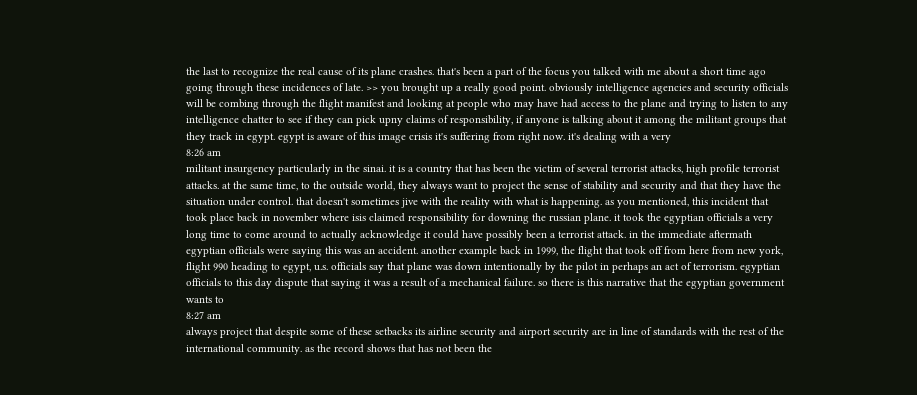the last to recognize the real cause of its plane crashes. that's been a part of the focus you talked with me about a short time ago going through these incidences of late. >> you brought up a really good point. obviously intelligence agencies and security officials will be combing through the flight manifest and looking at people who may have had access to the plane and trying to listen to any intelligence chatter to see if they can pick upny claims of responsibility, if anyone is talking about it among the militant groups that they track in egypt. egypt is aware of this image crisis it's suffering from right now. it's dealing with a very
8:26 am
militant insurgency particularly in the sinai. it is a country that has been the victim of several terrorist attacks, high profile terrorist attacks. at the same time, to the outside world, they always want to project the sense of stability and security and that they have the situation under control. that doesn't sometimes jive with the reality with what is happening. as you mentioned, this incident that took place back in november where isis claimed responsibility for downing the russian plane. it took the egyptian officials a very long time to come around to actually acknowledge it could have possibly been a terrorist attack. in the immediate aftermath egyptian officials were saying this was an accident. another example back in 1999, the flight that took off from here from new york, flight 990 heading to egypt, u.s. officials say that plane was down intentionally by the pilot in perhaps an act of terrorism. egyptian officials to this day dispute that saying it was a result of a mechanical failure. so there is this narrative that the egyptian government wants to
8:27 am
always project that despite some of these setbacks its airline security and airport security are in line of standards with the rest of the international community. as the record shows that has not been the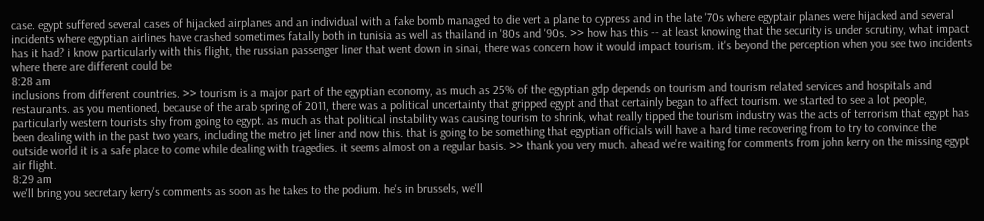case. egypt suffered several cases of hijacked airplanes and an individual with a fake bomb managed to die vert a plane to cypress and in the late '70s where egyptair planes were hijacked and several incidents where egyptian airlines have crashed sometimes fatally both in tunisia as well as thailand in '80s and '90s. >> how has this -- at least knowing that the security is under scrutiny, what impact has it had? i know particularly with this flight, the russian passenger liner that went down in sinai, there was concern how it would impact tourism. it's beyond the perception when you see two incidents where there are different could be
8:28 am
inclusions from different countries. >> tourism is a major part of the egyptian economy, as much as 25% of the egyptian gdp depends on tourism and tourism related services and hospitals and restaurants. as you mentioned, because of the arab spring of 2011, there was a political uncertainty that gripped egypt and that certainly began to affect tourism. we started to see a lot people, particularly western tourists shy from going to egypt. as much as that political instability was causing tourism to shrink, what really tipped the tourism industry was the acts of terrorism that egypt has been dealing with in the past two years, including the metro jet liner and now this. that is going to be something that egyptian officials will have a hard time recovering from to try to convince the outside world it is a safe place to come while dealing with tragedies. it seems almost on a regular basis. >> thank you very much. ahead we're waiting for comments from john kerry on the missing egypt air flight.
8:29 am
we'll bring you secretary kerry's comments as soon as he takes to the podium. he's in brussels, we'll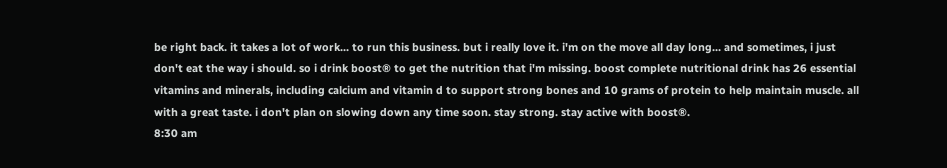be right back. it takes a lot of work... to run this business. but i really love it. i'm on the move all day long... and sometimes, i just don't eat the way i should. so i drink boost® to get the nutrition that i'm missing. boost complete nutritional drink has 26 essential vitamins and minerals, including calcium and vitamin d to support strong bones and 10 grams of protein to help maintain muscle. all with a great taste. i don't plan on slowing down any time soon. stay strong. stay active with boost®.
8:30 am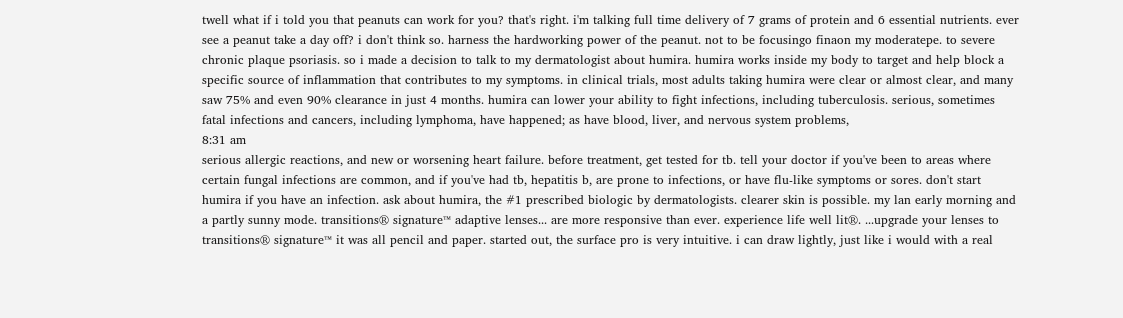twell what if i told you that peanuts can work for you? that's right. i'm talking full time delivery of 7 grams of protein and 6 essential nutrients. ever see a peanut take a day off? i don't think so. harness the hardworking power of the peanut. not to be focusingo finaon my moderatepe. to severe chronic plaque psoriasis. so i made a decision to talk to my dermatologist about humira. humira works inside my body to target and help block a specific source of inflammation that contributes to my symptoms. in clinical trials, most adults taking humira were clear or almost clear, and many saw 75% and even 90% clearance in just 4 months. humira can lower your ability to fight infections, including tuberculosis. serious, sometimes fatal infections and cancers, including lymphoma, have happened; as have blood, liver, and nervous system problems,
8:31 am
serious allergic reactions, and new or worsening heart failure. before treatment, get tested for tb. tell your doctor if you've been to areas where certain fungal infections are common, and if you've had tb, hepatitis b, are prone to infections, or have flu-like symptoms or sores. don't start humira if you have an infection. ask about humira, the #1 prescribed biologic by dermatologists. clearer skin is possible. my lan early morning and a partly sunny mode. transitions® signature™ adaptive lenses... are more responsive than ever. experience life well lit®. ...upgrade your lenses to transitions® signature™ it was all pencil and paper. started out, the surface pro is very intuitive. i can draw lightly, just like i would with a real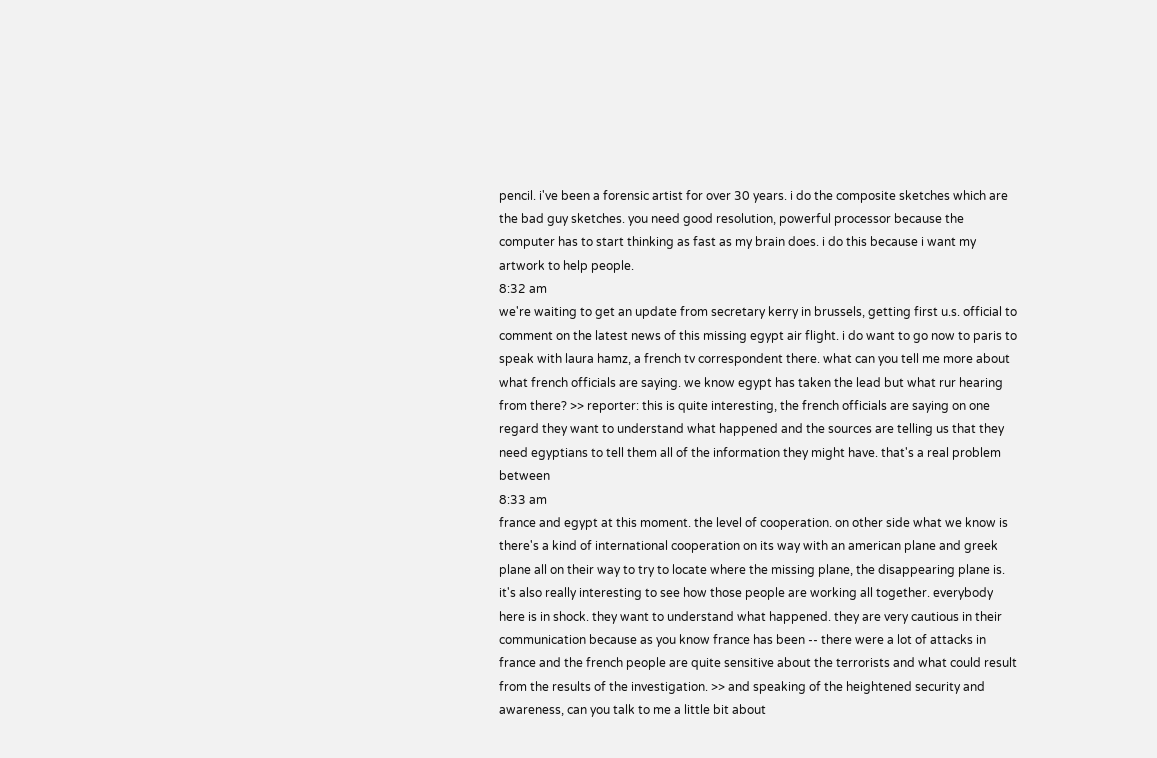pencil. i've been a forensic artist for over 30 years. i do the composite sketches which are the bad guy sketches. you need good resolution, powerful processor because the computer has to start thinking as fast as my brain does. i do this because i want my artwork to help people.
8:32 am
we're waiting to get an update from secretary kerry in brussels, getting first u.s. official to comment on the latest news of this missing egypt air flight. i do want to go now to paris to speak with laura hamz, a french tv correspondent there. what can you tell me more about what french officials are saying. we know egypt has taken the lead but what rur hearing from there? >> reporter: this is quite interesting, the french officials are saying on one regard they want to understand what happened and the sources are telling us that they need egyptians to tell them all of the information they might have. that's a real problem between
8:33 am
france and egypt at this moment. the level of cooperation. on other side what we know is there's a kind of international cooperation on its way with an american plane and greek plane all on their way to try to locate where the missing plane, the disappearing plane is. it's also really interesting to see how those people are working all together. everybody here is in shock. they want to understand what happened. they are very cautious in their communication because as you know france has been -- there were a lot of attacks in france and the french people are quite sensitive about the terrorists and what could result from the results of the investigation. >> and speaking of the heightened security and awareness, can you talk to me a little bit about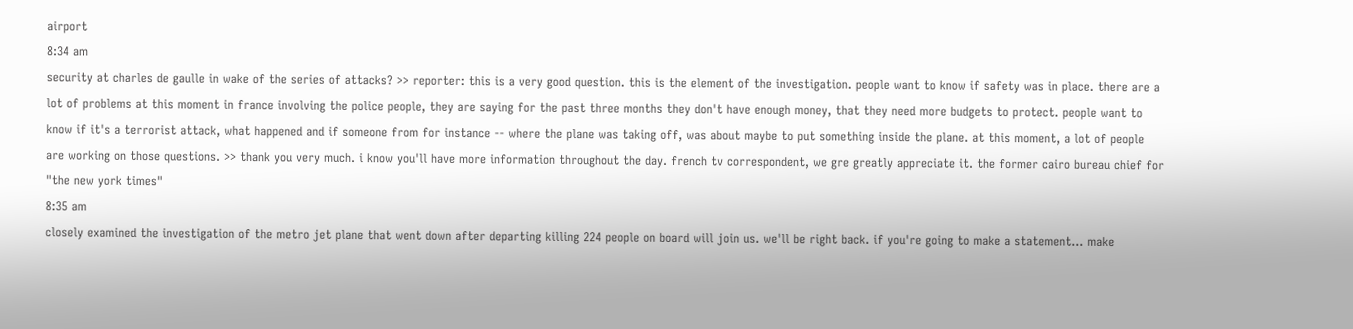airport
8:34 am
security at charles de gaulle in wake of the series of attacks? >> reporter: this is a very good question. this is the element of the investigation. people want to know if safety was in place. there are a lot of problems at this moment in france involving the police people, they are saying for the past three months they don't have enough money, that they need more budgets to protect. people want to know if it's a terrorist attack, what happened and if someone from for instance -- where the plane was taking off, was about maybe to put something inside the plane. at this moment, a lot of people are working on those questions. >> thank you very much. i know you'll have more information throughout the day. french tv correspondent, we gre greatly appreciate it. the former cairo bureau chief for "the new york times"
8:35 am
closely examined the investigation of the metro jet plane that went down after departing killing 224 people on board will join us. we'll be right back. if you're going to make a statement... make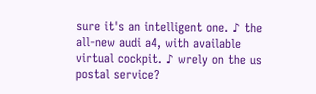sure it's an intelligent one. ♪ the all-new audi a4, with available virtual cockpit. ♪ wrely on the us postal service?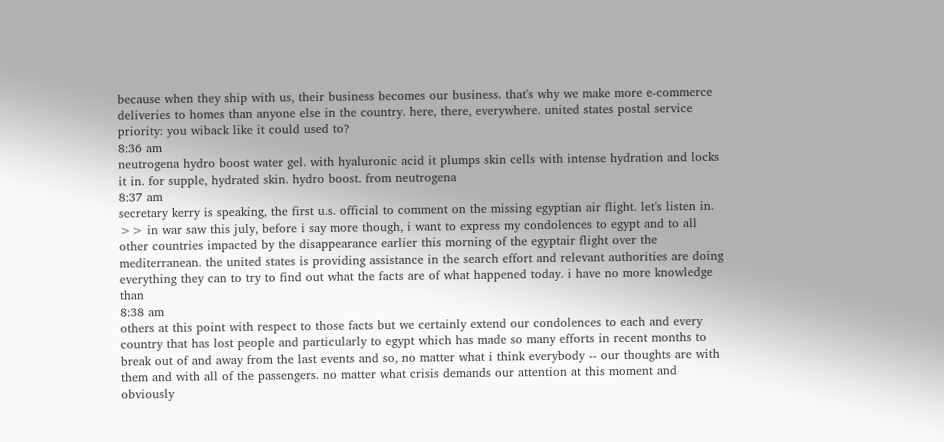because when they ship with us, their business becomes our business. that's why we make more e-commerce deliveries to homes than anyone else in the country. here, there, everywhere. united states postal service priority: you wiback like it could used to?
8:36 am
neutrogena hydro boost water gel. with hyaluronic acid it plumps skin cells with intense hydration and locks it in. for supple, hydrated skin. hydro boost. from neutrogena
8:37 am
secretary kerry is speaking, the first u.s. official to comment on the missing egyptian air flight. let's listen in. >> in war saw this july, before i say more though, i want to express my condolences to egypt and to all other countries impacted by the disappearance earlier this morning of the egyptair flight over the mediterranean. the united states is providing assistance in the search effort and relevant authorities are doing everything they can to try to find out what the facts are of what happened today. i have no more knowledge than
8:38 am
others at this point with respect to those facts but we certainly extend our condolences to each and every country that has lost people and particularly to egypt which has made so many efforts in recent months to break out of and away from the last events and so, no matter what i think everybody -- our thoughts are with them and with all of the passengers. no matter what crisis demands our attention at this moment and obviously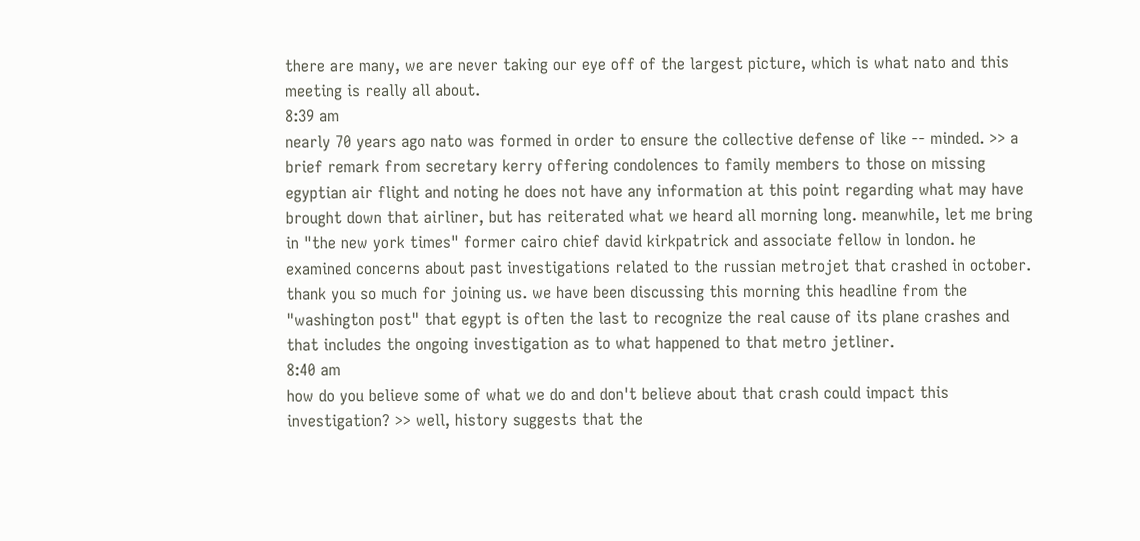there are many, we are never taking our eye off of the largest picture, which is what nato and this meeting is really all about.
8:39 am
nearly 70 years ago nato was formed in order to ensure the collective defense of like -- minded. >> a brief remark from secretary kerry offering condolences to family members to those on missing egyptian air flight and noting he does not have any information at this point regarding what may have brought down that airliner, but has reiterated what we heard all morning long. meanwhile, let me bring in "the new york times" former cairo chief david kirkpatrick and associate fellow in london. he examined concerns about past investigations related to the russian metrojet that crashed in october. thank you so much for joining us. we have been discussing this morning this headline from the "washington post" that egypt is often the last to recognize the real cause of its plane crashes and that includes the ongoing investigation as to what happened to that metro jetliner.
8:40 am
how do you believe some of what we do and don't believe about that crash could impact this investigation? >> well, history suggests that the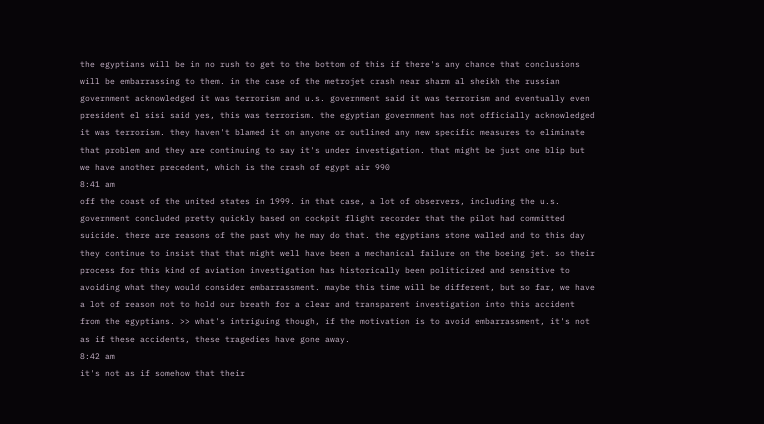the egyptians will be in no rush to get to the bottom of this if there's any chance that conclusions will be embarrassing to them. in the case of the metrojet crash near sharm al sheikh the russian government acknowledged it was terrorism and u.s. government said it was terrorism and eventually even president el sisi said yes, this was terrorism. the egyptian government has not officially acknowledged it was terrorism. they haven't blamed it on anyone or outlined any new specific measures to eliminate that problem and they are continuing to say it's under investigation. that might be just one blip but we have another precedent, which is the crash of egypt air 990
8:41 am
off the coast of the united states in 1999. in that case, a lot of observers, including the u.s. government concluded pretty quickly based on cockpit flight recorder that the pilot had committed suicide. there are reasons of the past why he may do that. the egyptians stone walled and to this day they continue to insist that that might well have been a mechanical failure on the boeing jet. so their process for this kind of aviation investigation has historically been politicized and sensitive to avoiding what they would consider embarrassment. maybe this time will be different, but so far, we have a lot of reason not to hold our breath for a clear and transparent investigation into this accident from the egyptians. >> what's intriguing though, if the motivation is to avoid embarrassment, it's not as if these accidents, these tragedies have gone away.
8:42 am
it's not as if somehow that their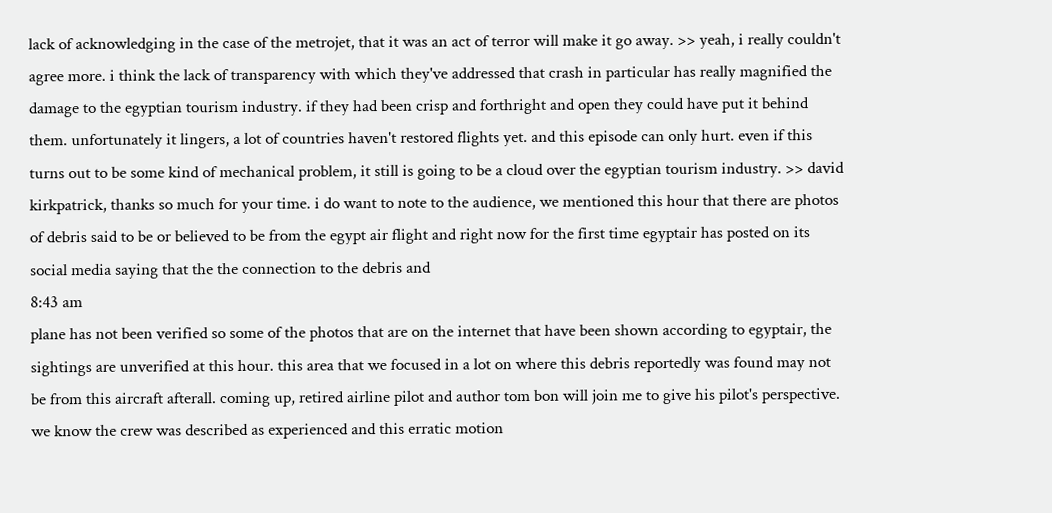lack of acknowledging in the case of the metrojet, that it was an act of terror will make it go away. >> yeah, i really couldn't agree more. i think the lack of transparency with which they've addressed that crash in particular has really magnified the damage to the egyptian tourism industry. if they had been crisp and forthright and open they could have put it behind them. unfortunately it lingers, a lot of countries haven't restored flights yet. and this episode can only hurt. even if this turns out to be some kind of mechanical problem, it still is going to be a cloud over the egyptian tourism industry. >> david kirkpatrick, thanks so much for your time. i do want to note to the audience, we mentioned this hour that there are photos of debris said to be or believed to be from the egypt air flight and right now for the first time egyptair has posted on its social media saying that the the connection to the debris and
8:43 am
plane has not been verified so some of the photos that are on the internet that have been shown according to egyptair, the sightings are unverified at this hour. this area that we focused in a lot on where this debris reportedly was found may not be from this aircraft afterall. coming up, retired airline pilot and author tom bon will join me to give his pilot's perspective. we know the crew was described as experienced and this erratic motion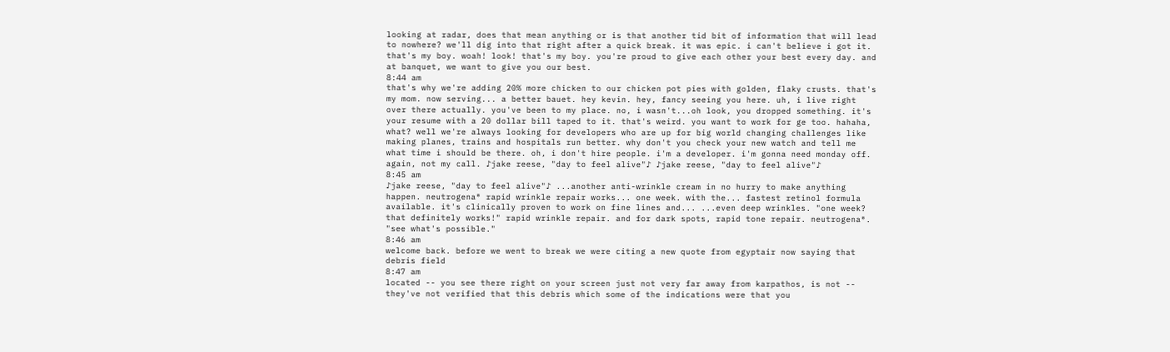looking at radar, does that mean anything or is that another tid bit of information that will lead to nowhere? we'll dig into that right after a quick break. it was epic. i can't believe i got it. that's my boy. woah! look! that's my boy. you're proud to give each other your best every day. and at banquet, we want to give you our best.
8:44 am
that's why we're adding 20% more chicken to our chicken pot pies with golden, flaky crusts. that's my mom. now serving... a better bauet. hey kevin. hey, fancy seeing you here. uh, i live right over there actually. you've been to my place. no, i wasn't...oh look, you dropped something. it's your resume with a 20 dollar bill taped to it. that's weird. you want to work for ge too. hahaha, what? well we're always looking for developers who are up for big world changing challenges like making planes, trains and hospitals run better. why don't you check your new watch and tell me what time i should be there. oh, i don't hire people. i'm a developer. i'm gonna need monday off. again, not my call. ♪jake reese, "day to feel alive"♪ ♪jake reese, "day to feel alive"♪
8:45 am
♪jake reese, "day to feel alive"♪ ...another anti-wrinkle cream in no hurry to make anything happen. neutrogena® rapid wrinkle repair works... one week. with the... fastest retinol formula available. it's clinically proven to work on fine lines and... ...even deep wrinkles. "one week? that definitely works!" rapid wrinkle repair. and for dark spots, rapid tone repair. neutrogena®. "see what's possible."
8:46 am
welcome back. before we went to break we were citing a new quote from egyptair now saying that debris field
8:47 am
located -- you see there right on your screen just not very far away from karpathos, is not -- they've not verified that this debris which some of the indications were that you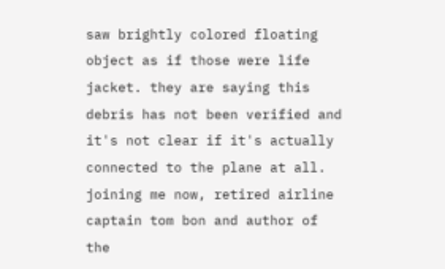saw brightly colored floating object as if those were life jacket. they are saying this debris has not been verified and it's not clear if it's actually connected to the plane at all. joining me now, retired airline captain tom bon and author of the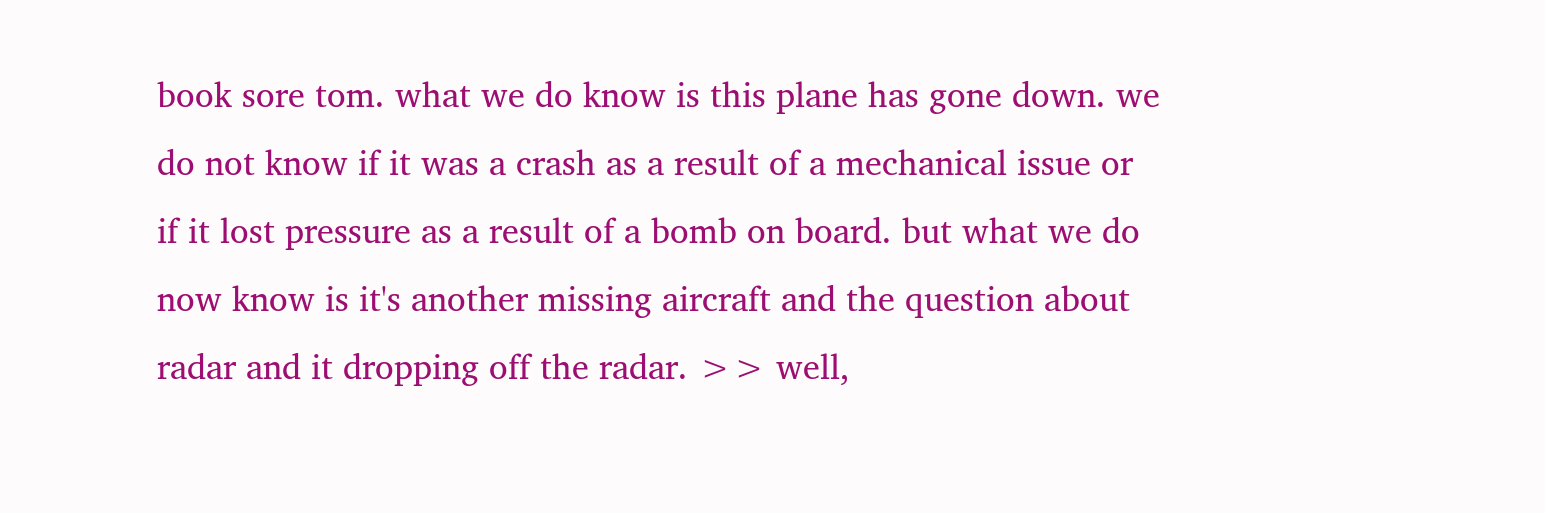book sore tom. what we do know is this plane has gone down. we do not know if it was a crash as a result of a mechanical issue or if it lost pressure as a result of a bomb on board. but what we do now know is it's another missing aircraft and the question about radar and it dropping off the radar. >> well,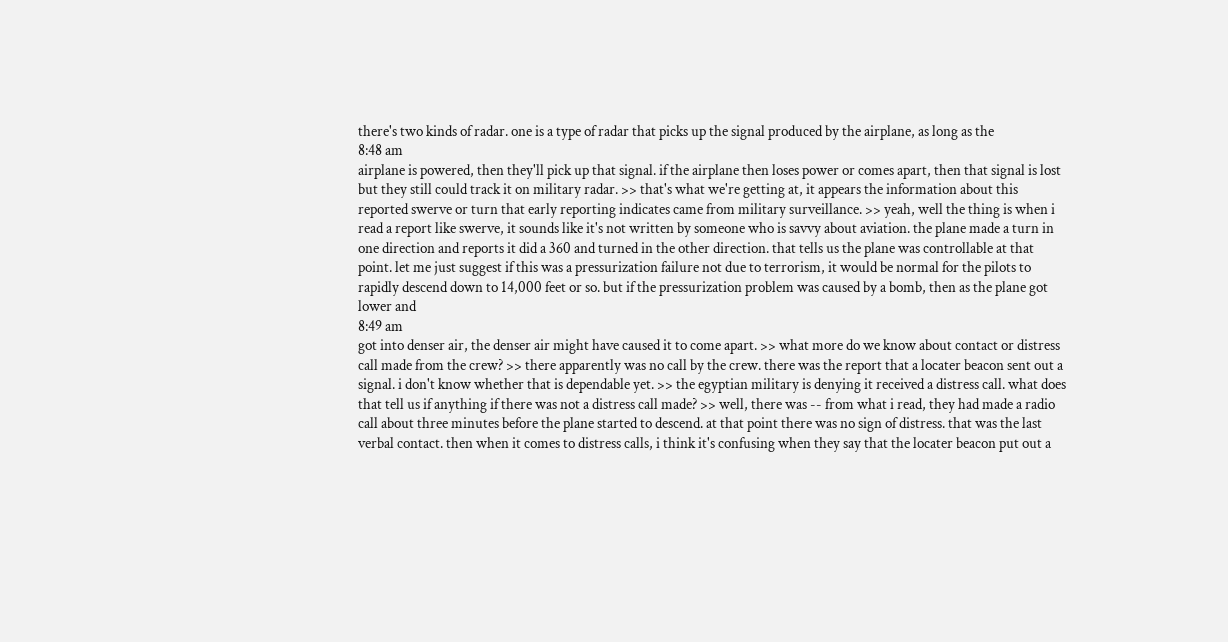there's two kinds of radar. one is a type of radar that picks up the signal produced by the airplane, as long as the
8:48 am
airplane is powered, then they'll pick up that signal. if the airplane then loses power or comes apart, then that signal is lost but they still could track it on military radar. >> that's what we're getting at, it appears the information about this reported swerve or turn that early reporting indicates came from military surveillance. >> yeah, well the thing is when i read a report like swerve, it sounds like it's not written by someone who is savvy about aviation. the plane made a turn in one direction and reports it did a 360 and turned in the other direction. that tells us the plane was controllable at that point. let me just suggest if this was a pressurization failure not due to terrorism, it would be normal for the pilots to rapidly descend down to 14,000 feet or so. but if the pressurization problem was caused by a bomb, then as the plane got lower and
8:49 am
got into denser air, the denser air might have caused it to come apart. >> what more do we know about contact or distress call made from the crew? >> there apparently was no call by the crew. there was the report that a locater beacon sent out a signal. i don't know whether that is dependable yet. >> the egyptian military is denying it received a distress call. what does that tell us if anything if there was not a distress call made? >> well, there was -- from what i read, they had made a radio call about three minutes before the plane started to descend. at that point there was no sign of distress. that was the last verbal contact. then when it comes to distress calls, i think it's confusing when they say that the locater beacon put out a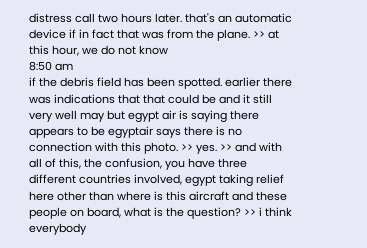distress call two hours later. that's an automatic device if in fact that was from the plane. >> at this hour, we do not know
8:50 am
if the debris field has been spotted. earlier there was indications that that could be and it still very well may but egypt air is saying there appears to be egyptair says there is no connection with this photo. >> yes. >> and with all of this, the confusion, you have three different countries involved, egypt taking relief here other than where is this aircraft and these people on board, what is the question? >> i think everybody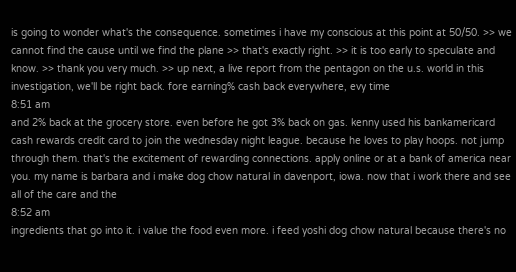is going to wonder what's the consequence. sometimes i have my conscious at this point at 50/50. >> we cannot find the cause until we find the plane >> that's exactly right. >> it is too early to speculate and know. >> thank you very much. >> up next, a live report from the pentagon on the u.s. world in this investigation, we'll be right back. fore earning% cash back everywhere, evy time
8:51 am
and 2% back at the grocery store. even before he got 3% back on gas. kenny used his bankamericard cash rewards credit card to join the wednesday night league. because he loves to play hoops. not jump through them. that's the excitement of rewarding connections. apply online or at a bank of america near you. my name is barbara and i make dog chow natural in davenport, iowa. now that i work there and see all of the care and the
8:52 am
ingredients that go into it. i value the food even more. i feed yoshi dog chow natural because there's no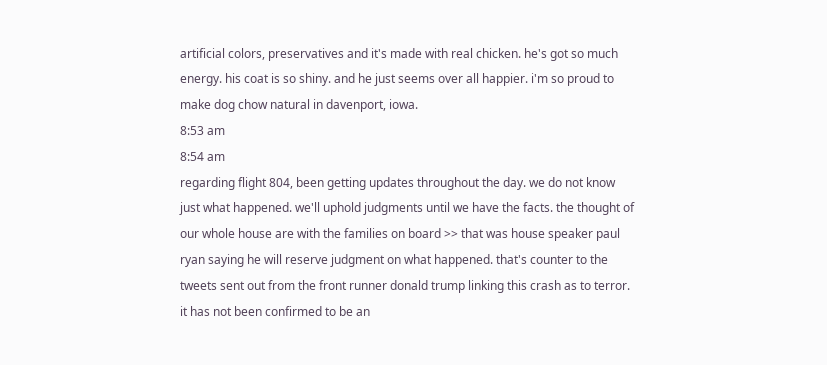artificial colors, preservatives and it's made with real chicken. he's got so much energy. his coat is so shiny. and he just seems over all happier. i'm so proud to make dog chow natural in davenport, iowa.
8:53 am
8:54 am
regarding flight 804, been getting updates throughout the day. we do not know just what happened. we'll uphold judgments until we have the facts. the thought of our whole house are with the families on board >> that was house speaker paul ryan saying he will reserve judgment on what happened. that's counter to the tweets sent out from the front runner donald trump linking this crash as to terror. it has not been confirmed to be an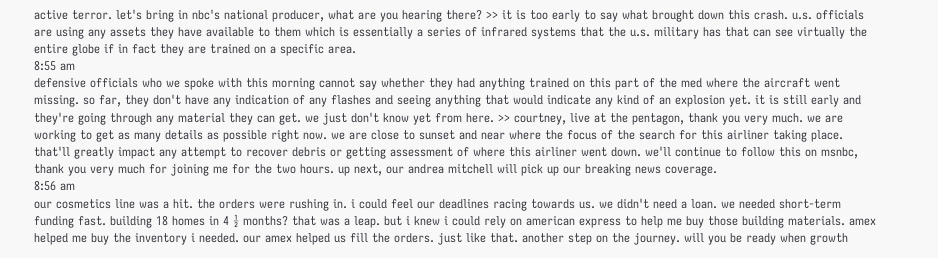active terror. let's bring in nbc's national producer, what are you hearing there? >> it is too early to say what brought down this crash. u.s. officials are using any assets they have available to them which is essentially a series of infrared systems that the u.s. military has that can see virtually the entire globe if in fact they are trained on a specific area.
8:55 am
defensive officials who we spoke with this morning cannot say whether they had anything trained on this part of the med where the aircraft went missing. so far, they don't have any indication of any flashes and seeing anything that would indicate any kind of an explosion yet. it is still early and they're going through any material they can get. we just don't know yet from here. >> courtney, live at the pentagon, thank you very much. we are working to get as many details as possible right now. we are close to sunset and near where the focus of the search for this airliner taking place. that'll greatly impact any attempt to recover debris or getting assessment of where this airliner went down. we'll continue to follow this on msnbc, thank you very much for joining me for the two hours. up next, our andrea mitchell will pick up our breaking news coverage.
8:56 am
our cosmetics line was a hit. the orders were rushing in. i could feel our deadlines racing towards us. we didn't need a loan. we needed short-term funding fast. building 18 homes in 4 ½ months? that was a leap. but i knew i could rely on american express to help me buy those building materials. amex helped me buy the inventory i needed. our amex helped us fill the orders. just like that. another step on the journey. will you be ready when growth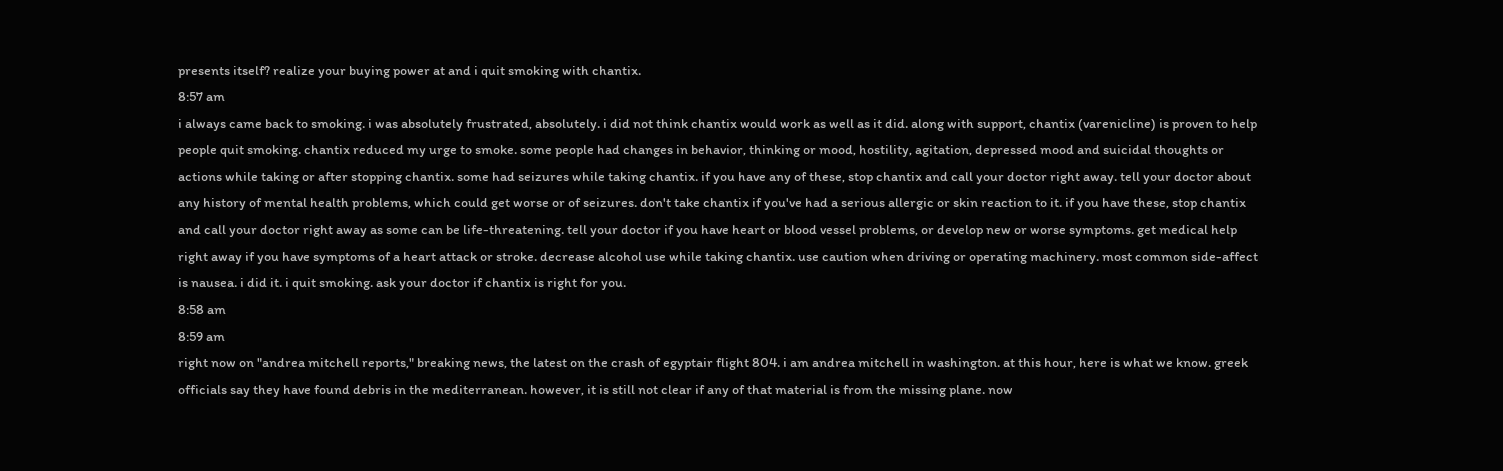presents itself? realize your buying power at and i quit smoking with chantix.
8:57 am
i always came back to smoking. i was absolutely frustrated, absolutely. i did not think chantix would work as well as it did. along with support, chantix (varenicline) is proven to help people quit smoking. chantix reduced my urge to smoke. some people had changes in behavior, thinking or mood, hostility, agitation, depressed mood and suicidal thoughts or actions while taking or after stopping chantix. some had seizures while taking chantix. if you have any of these, stop chantix and call your doctor right away. tell your doctor about any history of mental health problems, which could get worse or of seizures. don't take chantix if you've had a serious allergic or skin reaction to it. if you have these, stop chantix and call your doctor right away as some can be life-threatening. tell your doctor if you have heart or blood vessel problems, or develop new or worse symptoms. get medical help right away if you have symptoms of a heart attack or stroke. decrease alcohol use while taking chantix. use caution when driving or operating machinery. most common side-affect is nausea. i did it. i quit smoking. ask your doctor if chantix is right for you.
8:58 am
8:59 am
right now on "andrea mitchell reports," breaking news, the latest on the crash of egyptair flight 804. i am andrea mitchell in washington. at this hour, here is what we know. greek officials say they have found debris in the mediterranean. however, it is still not clear if any of that material is from the missing plane. now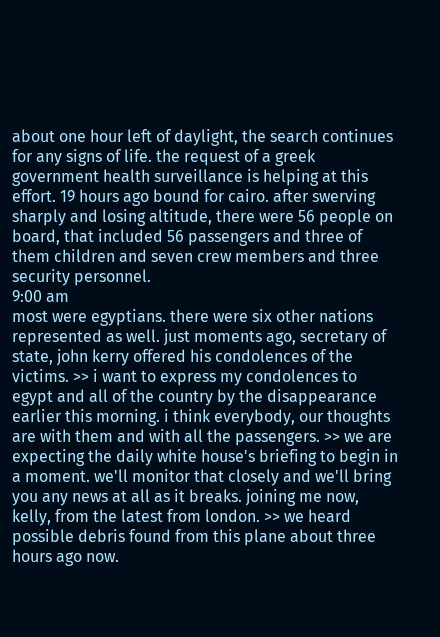about one hour left of daylight, the search continues for any signs of life. the request of a greek government health surveillance is helping at this effort. 19 hours ago bound for cairo. after swerving sharply and losing altitude, there were 56 people on board, that included 56 passengers and three of them children and seven crew members and three security personnel.
9:00 am
most were egyptians. there were six other nations represented as well. just moments ago, secretary of state, john kerry offered his condolences of the victims. >> i want to express my condolences to egypt and all of the country by the disappearance earlier this morning. i think everybody, our thoughts are with them and with all the passengers. >> we are expecting the daily white house's briefing to begin in a moment. we'll monitor that closely and we'll bring you any news at all as it breaks. joining me now, kelly, from the latest from london. >> we heard possible debris found from this plane about three hours ago now.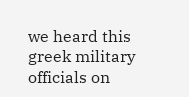we heard this greek military officials on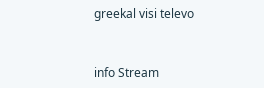greekal visi televo


info Stream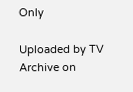Only

Uploaded by TV Archive on